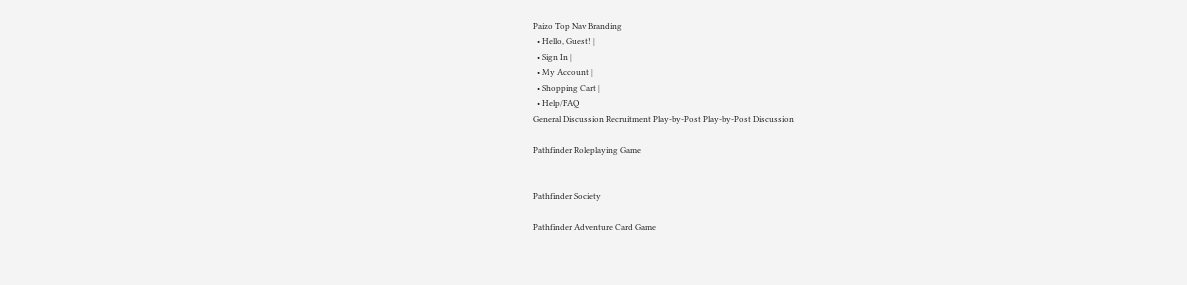Paizo Top Nav Branding
  • Hello, Guest! |
  • Sign In |
  • My Account |
  • Shopping Cart |
  • Help/FAQ
General Discussion Recruitment Play-by-Post Play-by-Post Discussion

Pathfinder Roleplaying Game


Pathfinder Society

Pathfinder Adventure Card Game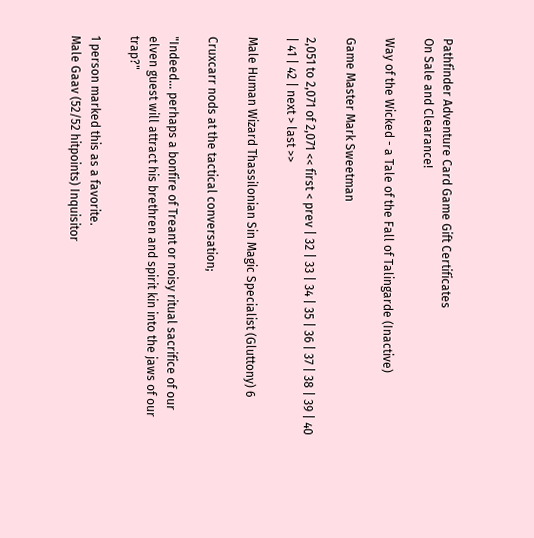Pathfinder Adventure Card Game Gift Certificates
On Sale and Clearance!

Way of the Wicked - a Tale of the Fall of Talingarde (Inactive)

Game Master Mark Sweetman

2,051 to 2,071 of 2,071 << first < prev | 32 | 33 | 34 | 35 | 36 | 37 | 38 | 39 | 40 | 41 | 42 | next > last >>

Male Human Wizard Thassilonian Sin Magic Specialist (Gluttony) 6

Cruxcarr nods at the tactical conversation;

"Indeed... perhaps a bonfire of Treant or noisy ritual sacrifice of our elven guest will attract his brethren and spirit kin into the jaws of our trap?"

1 person marked this as a favorite.
Male Gaav (52/52 hitpoints) Inquisitor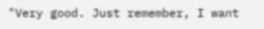"Very good. Just remember, I want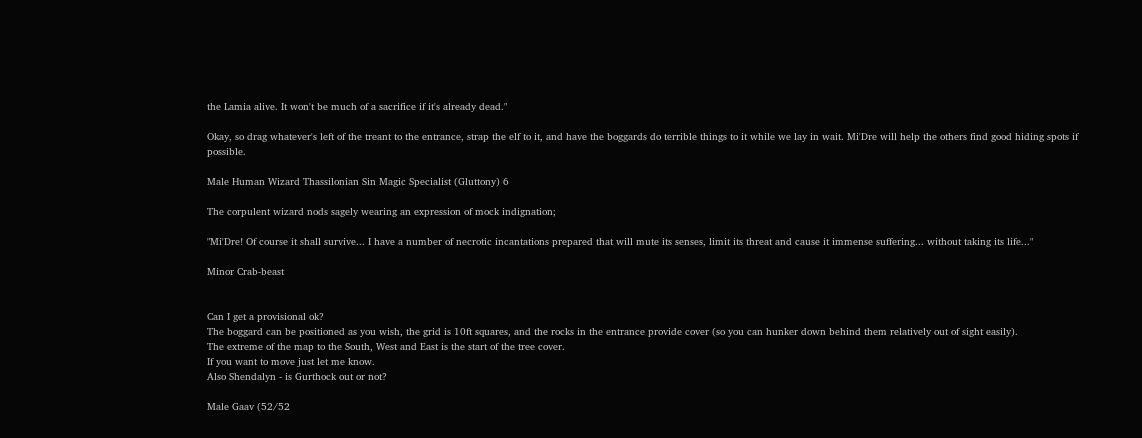the Lamia alive. It won't be much of a sacrifice if it's already dead."

Okay, so drag whatever's left of the treant to the entrance, strap the elf to it, and have the boggards do terrible things to it while we lay in wait. Mi'Dre will help the others find good hiding spots if possible.

Male Human Wizard Thassilonian Sin Magic Specialist (Gluttony) 6

The corpulent wizard nods sagely wearing an expression of mock indignation;

"Mi'Dre! Of course it shall survive... I have a number of necrotic incantations prepared that will mute its senses, limit its threat and cause it immense suffering... without taking its life..."

Minor Crab-beast


Can I get a provisional ok?
The boggard can be positioned as you wish, the grid is 10ft squares, and the rocks in the entrance provide cover (so you can hunker down behind them relatively out of sight easily).
The extreme of the map to the South, West and East is the start of the tree cover.
If you want to move just let me know.
Also Shendalyn - is Gurthock out or not?

Male Gaav (52/52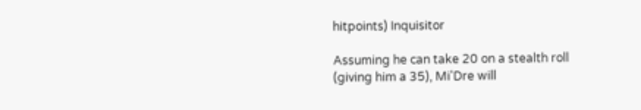hitpoints) Inquisitor

Assuming he can take 20 on a stealth roll (giving him a 35), Mi'Dre will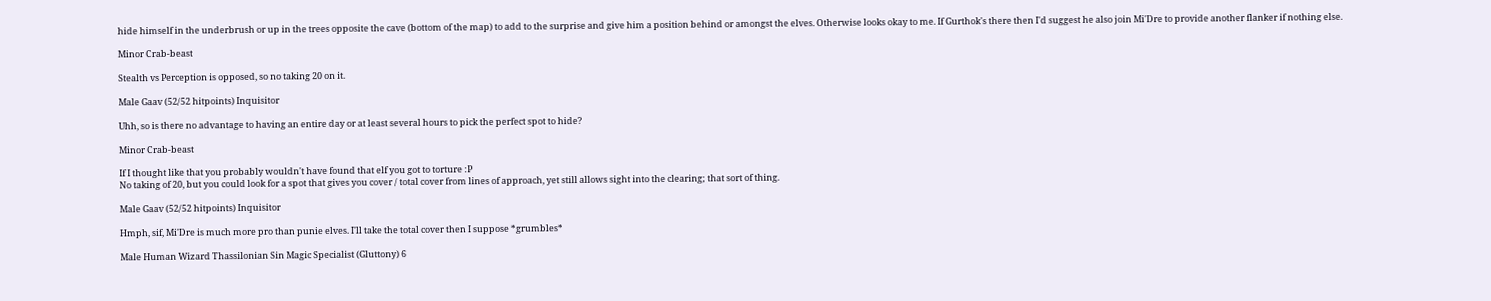hide himself in the underbrush or up in the trees opposite the cave (bottom of the map) to add to the surprise and give him a position behind or amongst the elves. Otherwise looks okay to me. If Gurthok's there then I'd suggest he also join Mi'Dre to provide another flanker if nothing else.

Minor Crab-beast

Stealth vs Perception is opposed, so no taking 20 on it.

Male Gaav (52/52 hitpoints) Inquisitor

Uhh, so is there no advantage to having an entire day or at least several hours to pick the perfect spot to hide?

Minor Crab-beast

If I thought like that you probably wouldn't have found that elf you got to torture :P
No taking of 20, but you could look for a spot that gives you cover / total cover from lines of approach, yet still allows sight into the clearing; that sort of thing.

Male Gaav (52/52 hitpoints) Inquisitor

Hmph, sif, Mi'Dre is much more pro than punie elves. I'll take the total cover then I suppose *grumbles*

Male Human Wizard Thassilonian Sin Magic Specialist (Gluttony) 6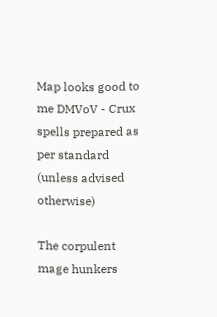Map looks good to me DMVoV - Crux spells prepared as per standard (unless advised otherwise)

The corpulent mage hunkers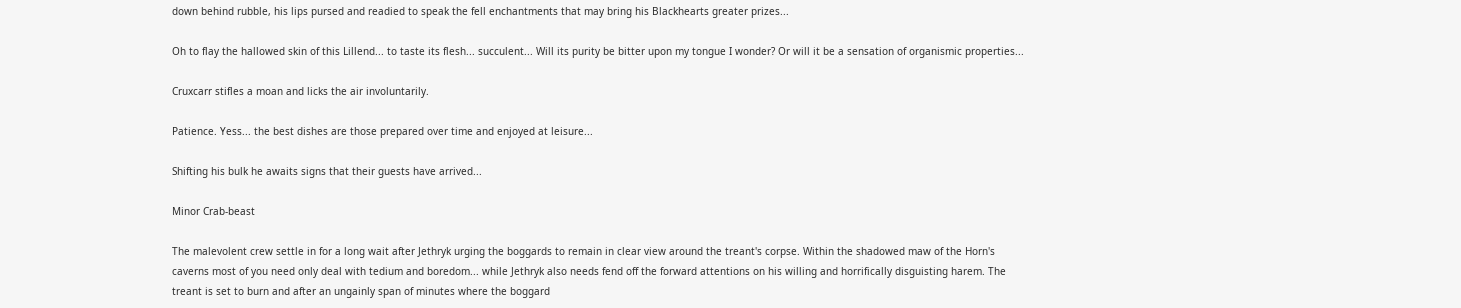down behind rubble, his lips pursed and readied to speak the fell enchantments that may bring his Blackhearts greater prizes...

Oh to flay the hallowed skin of this Lillend... to taste its flesh... succulent... Will its purity be bitter upon my tongue I wonder? Or will it be a sensation of organismic properties...

Cruxcarr stifles a moan and licks the air involuntarily.

Patience. Yess... the best dishes are those prepared over time and enjoyed at leisure...

Shifting his bulk he awaits signs that their guests have arrived...

Minor Crab-beast

The malevolent crew settle in for a long wait after Jethryk urging the boggards to remain in clear view around the treant's corpse. Within the shadowed maw of the Horn's caverns most of you need only deal with tedium and boredom... while Jethryk also needs fend off the forward attentions on his willing and horrifically disguisting harem. The treant is set to burn and after an ungainly span of minutes where the boggard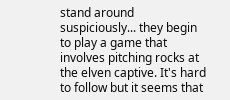stand around suspiciously... they begin to play a game that involves pitching rocks at the elven captive. It's hard to follow but it seems that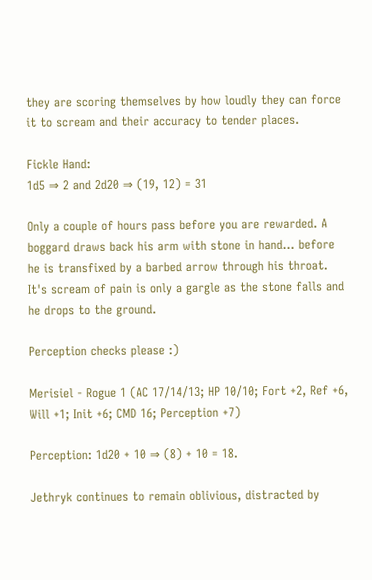they are scoring themselves by how loudly they can force it to scream and their accuracy to tender places.

Fickle Hand:
1d5 ⇒ 2 and 2d20 ⇒ (19, 12) = 31

Only a couple of hours pass before you are rewarded. A boggard draws back his arm with stone in hand... before he is transfixed by a barbed arrow through his throat. It's scream of pain is only a gargle as the stone falls and he drops to the ground.

Perception checks please :)

Merisiel - Rogue 1 (AC 17/14/13; HP 10/10; Fort +2, Ref +6, Will +1; Init +6; CMD 16; Perception +7)

Perception: 1d20 + 10 ⇒ (8) + 10 = 18.

Jethryk continues to remain oblivious, distracted by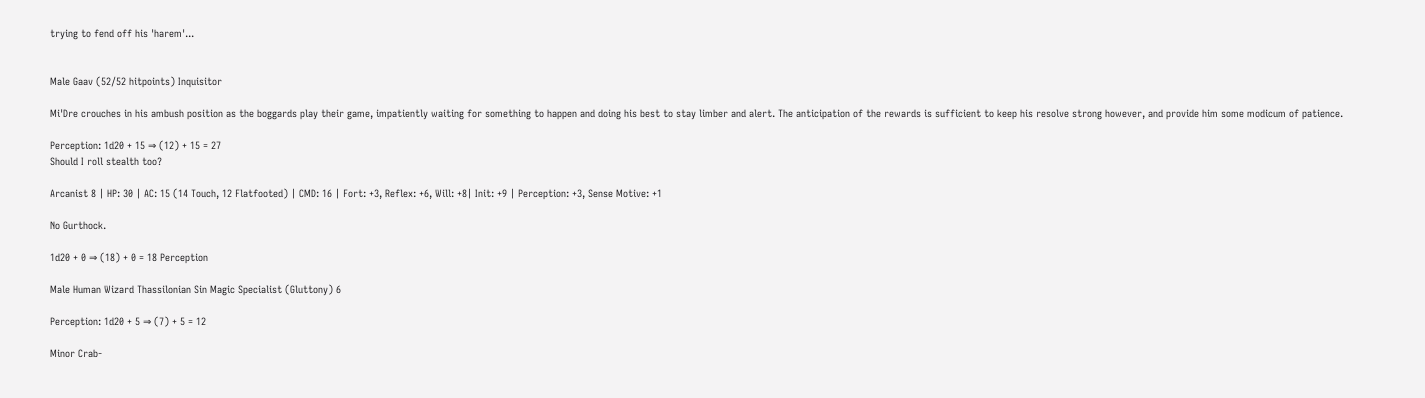trying to fend off his 'harem'...


Male Gaav (52/52 hitpoints) Inquisitor

Mi'Dre crouches in his ambush position as the boggards play their game, impatiently waiting for something to happen and doing his best to stay limber and alert. The anticipation of the rewards is sufficient to keep his resolve strong however, and provide him some modicum of patience.

Perception: 1d20 + 15 ⇒ (12) + 15 = 27
Should I roll stealth too?

Arcanist 8 | HP: 30 | AC: 15 (14 Touch, 12 Flatfooted) | CMD: 16 | Fort: +3, Reflex: +6, Will: +8| Init: +9 | Perception: +3, Sense Motive: +1

No Gurthock.

1d20 + 0 ⇒ (18) + 0 = 18 Perception

Male Human Wizard Thassilonian Sin Magic Specialist (Gluttony) 6

Perception: 1d20 + 5 ⇒ (7) + 5 = 12

Minor Crab-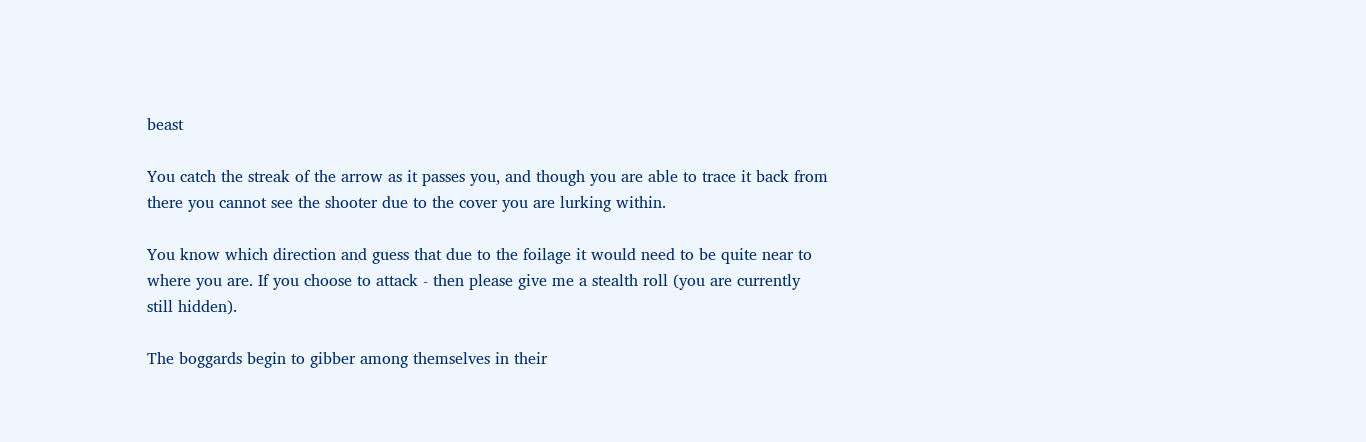beast

You catch the streak of the arrow as it passes you, and though you are able to trace it back from there you cannot see the shooter due to the cover you are lurking within.

You know which direction and guess that due to the foilage it would need to be quite near to where you are. If you choose to attack - then please give me a stealth roll (you are currently still hidden).

The boggards begin to gibber among themselves in their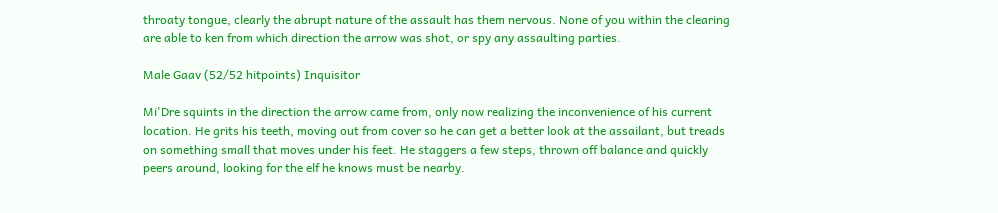throaty tongue, clearly the abrupt nature of the assault has them nervous. None of you within the clearing are able to ken from which direction the arrow was shot, or spy any assaulting parties.

Male Gaav (52/52 hitpoints) Inquisitor

Mi'Dre squints in the direction the arrow came from, only now realizing the inconvenience of his current location. He grits his teeth, moving out from cover so he can get a better look at the assailant, but treads on something small that moves under his feet. He staggers a few steps, thrown off balance and quickly peers around, looking for the elf he knows must be nearby.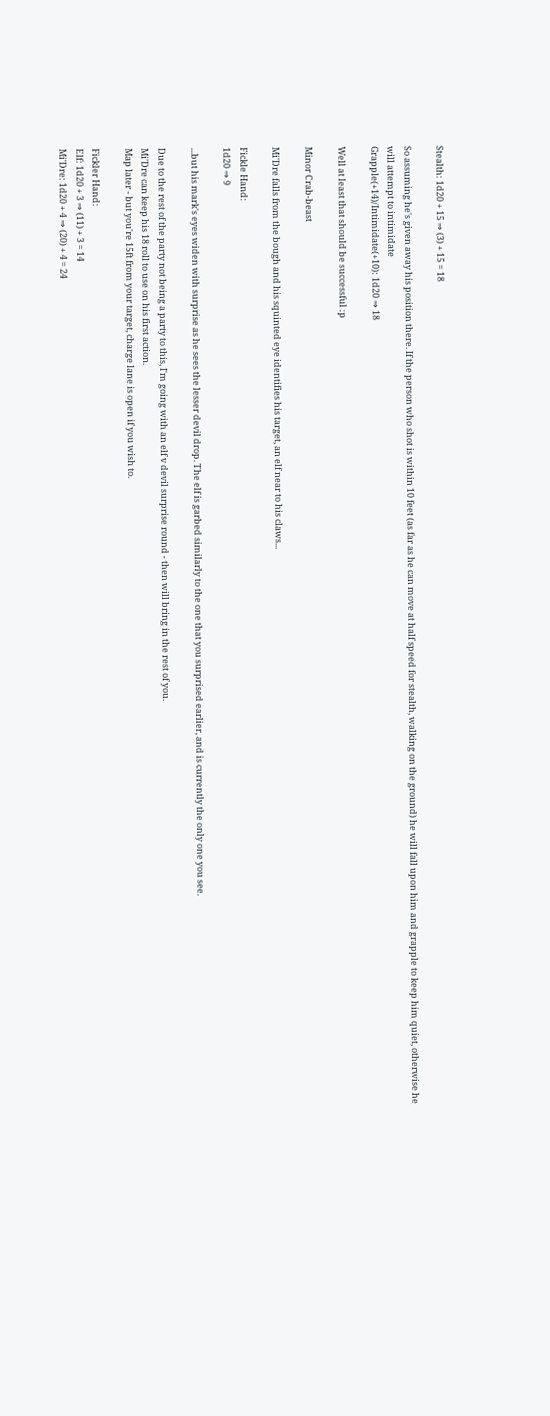Stealth: 1d20 + 15 ⇒ (3) + 15 = 18

So assuming he's given away his position there. If the person who shot is within 10 feet (as far as he can move at half speed for stealth, walking on the ground) he will fall upon him and grapple to keep him quiet, otherwise he will attempt to intimidate
Grapple(+14)/Intimidate(+10): 1d20 ⇒ 18

Well at least that should be successful :p

Minor Crab-beast

Mi'Dre falls from the bough and his squinted eye identifies his target, an elf near to his claws...

Fickle Hand:
1d20 ⇒ 9

...but his mark's eyes widen with surprise as he sees the lesser devil drop. The elf is garbed similarly to the one that you surprised earlier, and is currently the only one you see.

Due to the rest of the party not being a party to this, I'm going with an elf v devil surprise round - then will bring in the rest of you.
Mi'Dre can keep his 18 roll to use on his first action.
Map later - but you're 15ft from your target, charge lane is open if you wish to.

Fickler Hand:
Elf: 1d20 + 3 ⇒ (11) + 3 = 14
Mi'Dre: 1d20 + 4 ⇒ (20) + 4 = 24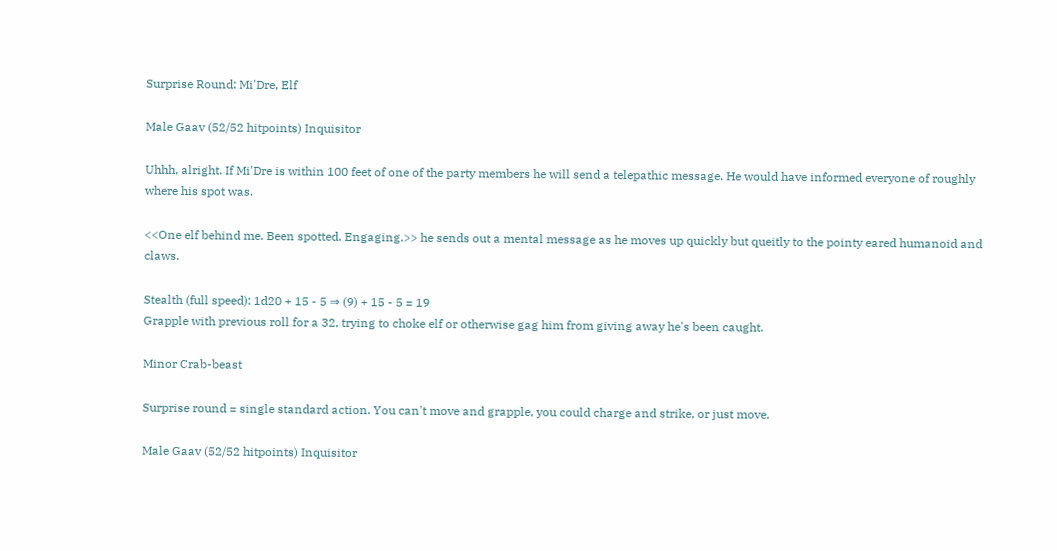Surprise Round: Mi'Dre, Elf

Male Gaav (52/52 hitpoints) Inquisitor

Uhhh, alright. If Mi'Dre is within 100 feet of one of the party members he will send a telepathic message. He would have informed everyone of roughly where his spot was.

<<One elf behind me. Been spotted. Engaging.>> he sends out a mental message as he moves up quickly but queitly to the pointy eared humanoid and claws.

Stealth (full speed): 1d20 + 15 - 5 ⇒ (9) + 15 - 5 = 19
Grapple with previous roll for a 32, trying to choke elf or otherwise gag him from giving away he's been caught.

Minor Crab-beast

Surprise round = single standard action. You can't move and grapple, you could charge and strike, or just move.

Male Gaav (52/52 hitpoints) Inquisitor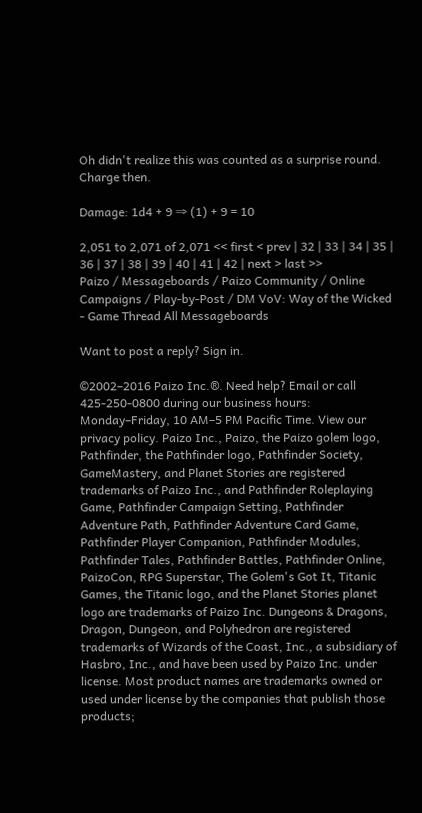Oh didn't realize this was counted as a surprise round. Charge then.

Damage: 1d4 + 9 ⇒ (1) + 9 = 10

2,051 to 2,071 of 2,071 << first < prev | 32 | 33 | 34 | 35 | 36 | 37 | 38 | 39 | 40 | 41 | 42 | next > last >>
Paizo / Messageboards / Paizo Community / Online Campaigns / Play-by-Post / DM VoV: Way of the Wicked - Game Thread All Messageboards

Want to post a reply? Sign in.

©2002–2016 Paizo Inc.®. Need help? Email or call 425-250-0800 during our business hours: Monday–Friday, 10 AM–5 PM Pacific Time. View our privacy policy. Paizo Inc., Paizo, the Paizo golem logo, Pathfinder, the Pathfinder logo, Pathfinder Society, GameMastery, and Planet Stories are registered trademarks of Paizo Inc., and Pathfinder Roleplaying Game, Pathfinder Campaign Setting, Pathfinder Adventure Path, Pathfinder Adventure Card Game, Pathfinder Player Companion, Pathfinder Modules, Pathfinder Tales, Pathfinder Battles, Pathfinder Online, PaizoCon, RPG Superstar, The Golem's Got It, Titanic Games, the Titanic logo, and the Planet Stories planet logo are trademarks of Paizo Inc. Dungeons & Dragons, Dragon, Dungeon, and Polyhedron are registered trademarks of Wizards of the Coast, Inc., a subsidiary of Hasbro, Inc., and have been used by Paizo Inc. under license. Most product names are trademarks owned or used under license by the companies that publish those products;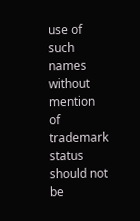use of such names without mention of trademark status should not be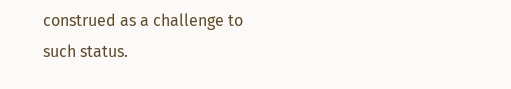construed as a challenge to such status.